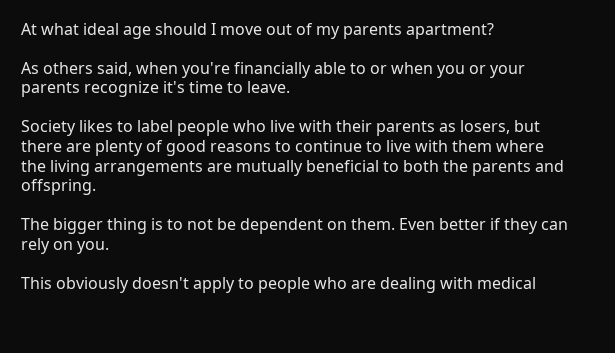At what ideal age should I move out of my parents apartment?

As others said, when you're financially able to or when you or your parents recognize it's time to leave.

Society likes to label people who live with their parents as losers, but there are plenty of good reasons to continue to live with them where the living arrangements are mutually beneficial to both the parents and offspring.

The bigger thing is to not be dependent on them. Even better if they can rely on you.

This obviously doesn't apply to people who are dealing with medical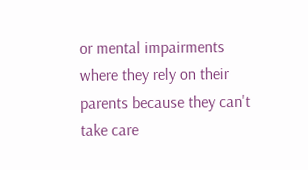or mental impairments where they rely on their parents because they can't take care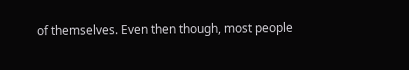of themselves. Even then though, most people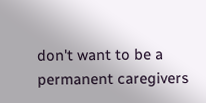don't want to be a permanent caregivers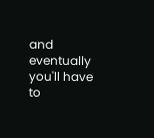and eventually you'll have to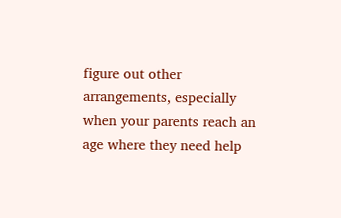figure out other arrangements, especially when your parents reach an age where they need help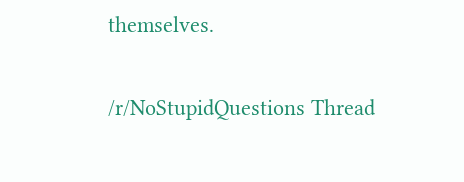themselves.

/r/NoStupidQuestions Thread